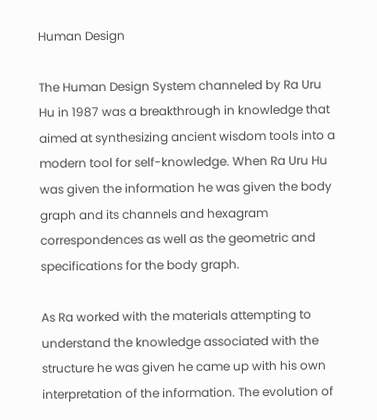Human Design

The Human Design System channeled by Ra Uru Hu in 1987 was a breakthrough in knowledge that aimed at synthesizing ancient wisdom tools into a modern tool for self-knowledge. When Ra Uru Hu was given the information he was given the body graph and its channels and hexagram correspondences as well as the geometric and specifications for the body graph.

As Ra worked with the materials attempting to understand the knowledge associated with the structure he was given he came up with his own interpretation of the information. The evolution of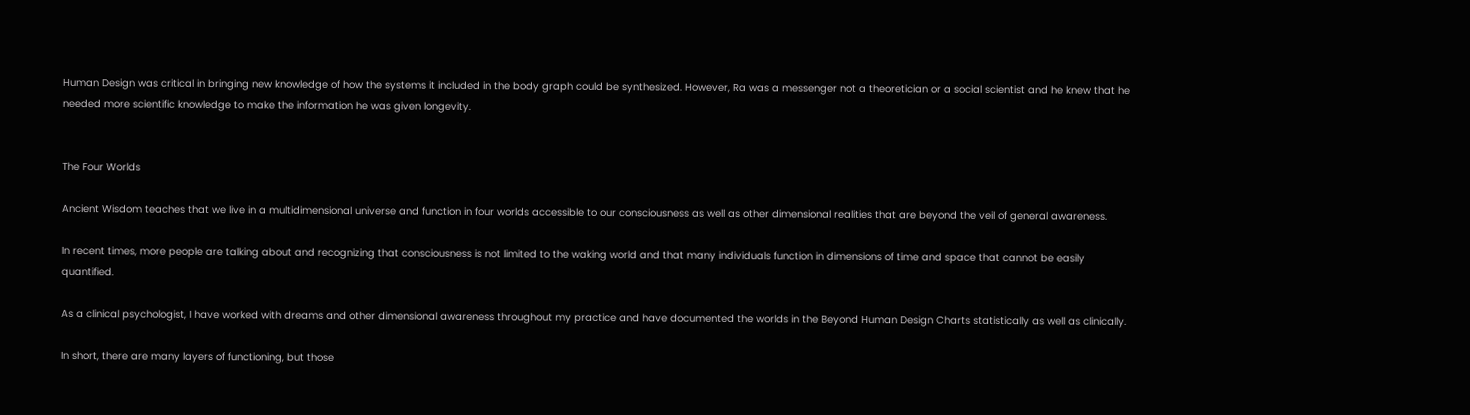Human Design was critical in bringing new knowledge of how the systems it included in the body graph could be synthesized. However, Ra was a messenger not a theoretician or a social scientist and he knew that he needed more scientific knowledge to make the information he was given longevity.


The Four Worlds

Ancient Wisdom teaches that we live in a multidimensional universe and function in four worlds accessible to our consciousness as well as other dimensional realities that are beyond the veil of general awareness.

In recent times, more people are talking about and recognizing that consciousness is not limited to the waking world and that many individuals function in dimensions of time and space that cannot be easily quantified.

As a clinical psychologist, I have worked with dreams and other dimensional awareness throughout my practice and have documented the worlds in the Beyond Human Design Charts statistically as well as clinically.

In short, there are many layers of functioning, but those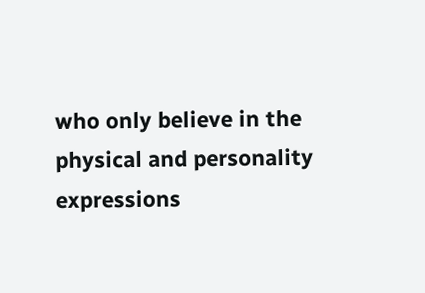who only believe in the physical and personality expressions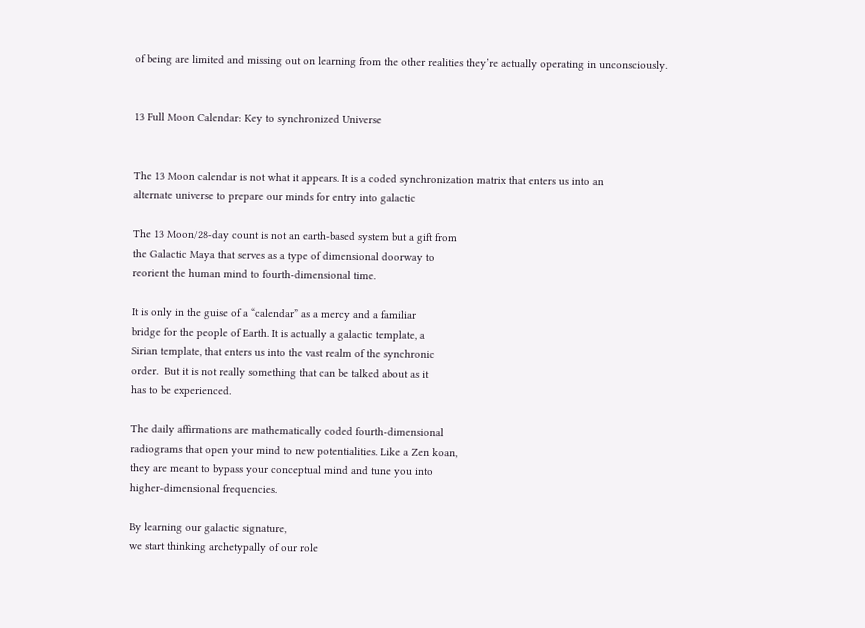of being are limited and missing out on learning from the other realities they’re actually operating in unconsciously.


13 Full Moon Calendar: Key to synchronized Universe


The 13 Moon calendar is not what it appears. It is a coded synchronization matrix that enters us into an
alternate universe to prepare our minds for entry into galactic

The 13 Moon/28-day count is not an earth-based system but a gift from
the Galactic Maya that serves as a type of dimensional doorway to
reorient the human mind to fourth-dimensional time.

It is only in the guise of a “calendar” as a mercy and a familiar
bridge for the people of Earth. It is actually a galactic template, a
Sirian template, that enters us into the vast realm of the synchronic
order.  But it is not really something that can be talked about as it
has to be experienced.

The daily affirmations are mathematically coded fourth-dimensional
radiograms that open your mind to new potentialities. Like a Zen koan,
they are meant to bypass your conceptual mind and tune you into
higher-dimensional frequencies.

By learning our galactic signature,
we start thinking archetypally of our role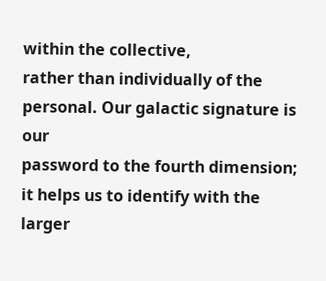within the collective,
rather than individually of the personal. Our galactic signature is our
password to the fourth dimension; it helps us to identify with the
larger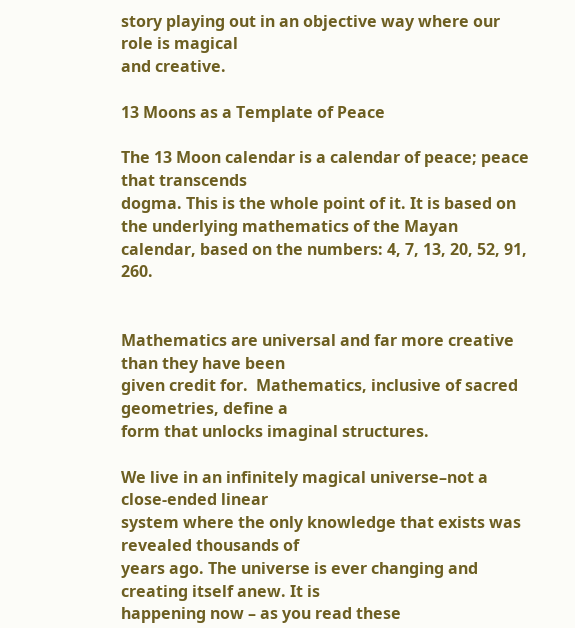story playing out in an objective way where our role is magical
and creative.

13 Moons as a Template of Peace

The 13 Moon calendar is a calendar of peace; peace that transcends
dogma. This is the whole point of it. It is based on the underlying mathematics of the Mayan calendar, based on the numbers: 4, 7, 13, 20, 52, 91, 260.


Mathematics are universal and far more creative than they have been
given credit for.  Mathematics, inclusive of sacred geometries, define a
form that unlocks imaginal structures.

We live in an infinitely magical universe–not a close-ended linear
system where the only knowledge that exists was revealed thousands of
years ago. The universe is ever changing and creating itself anew. It is
happening now – as you read these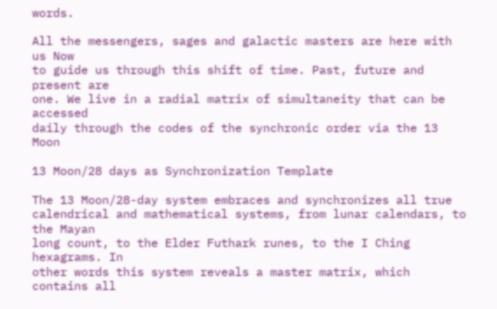words.

All the messengers, sages and galactic masters are here with us Now
to guide us through this shift of time. Past, future and present are
one. We live in a radial matrix of simultaneity that can be accessed
daily through the codes of the synchronic order via the 13 Moon

13 Moon/28 days as Synchronization Template

The 13 Moon/28-day system embraces and synchronizes all true
calendrical and mathematical systems, from lunar calendars, to the Mayan
long count, to the Elder Futhark runes, to the I Ching hexagrams. In
other words this system reveals a master matrix, which contains all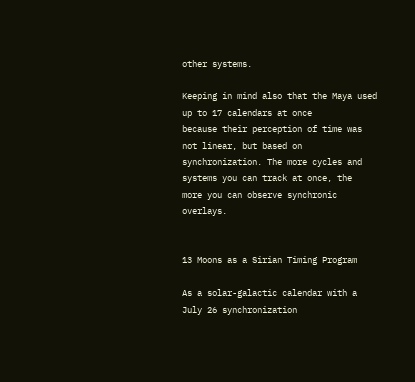other systems.

Keeping in mind also that the Maya used up to 17 calendars at once
because their perception of time was not linear, but based on
synchronization. The more cycles and systems you can track at once, the
more you can observe synchronic overlays.


13 Moons as a Sirian Timing Program

As a solar-galactic calendar with a July 26 synchronization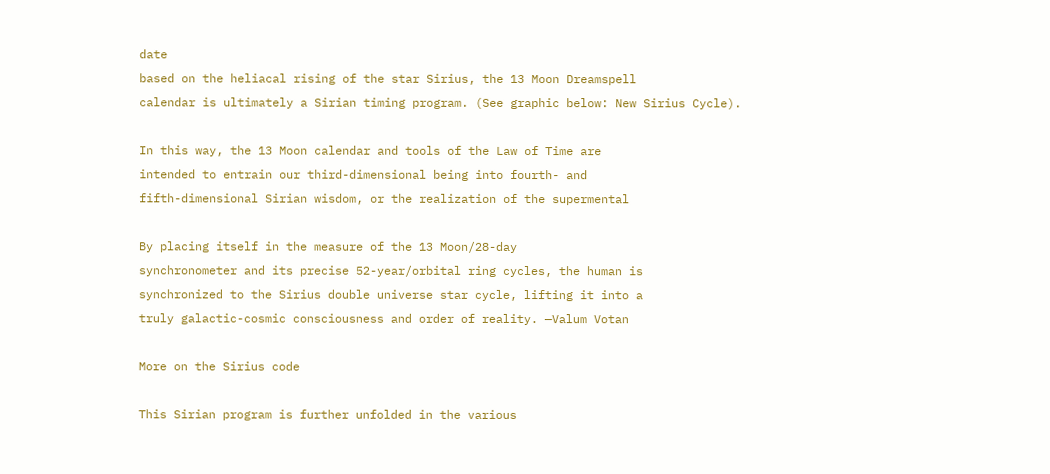date
based on the heliacal rising of the star Sirius, the 13 Moon Dreamspell
calendar is ultimately a Sirian timing program. (See graphic below: New Sirius Cycle).

In this way, the 13 Moon calendar and tools of the Law of Time are
intended to entrain our third-dimensional being into fourth- and
fifth-dimensional Sirian wisdom, or the realization of the supermental

By placing itself in the measure of the 13 Moon/28-day
synchronometer and its precise 52-year/orbital ring cycles, the human is
synchronized to the Sirius double universe star cycle, lifting it into a
truly galactic-cosmic consciousness and order of reality. —Valum Votan

More on the Sirius code

This Sirian program is further unfolded in the various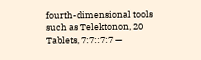fourth-dimensional tools such as Telektonon, 20 Tablets, 7:7::7:7 —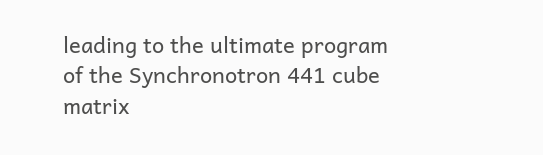leading to the ultimate program of the Synchronotron 441 cube matrix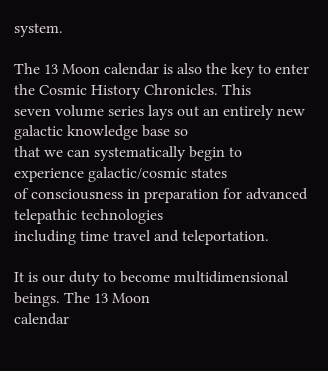system.

The 13 Moon calendar is also the key to enter the Cosmic History Chronicles. This
seven volume series lays out an entirely new galactic knowledge base so
that we can systematically begin to experience galactic/cosmic states
of consciousness in preparation for advanced telepathic technologies
including time travel and teleportation.

It is our duty to become multidimensional beings. The 13 Moon
calendar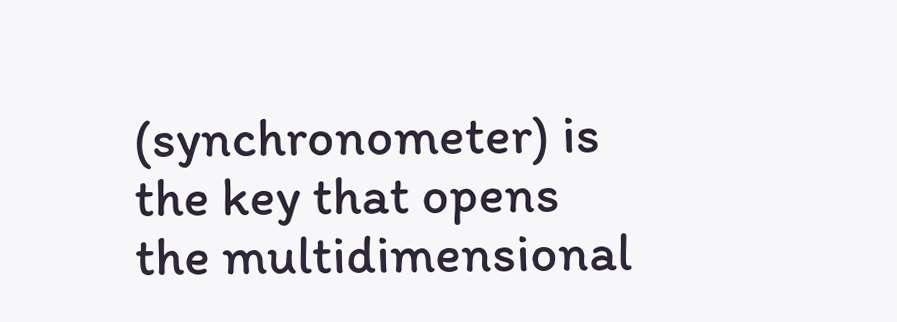(synchronometer) is the key that opens the multidimensional